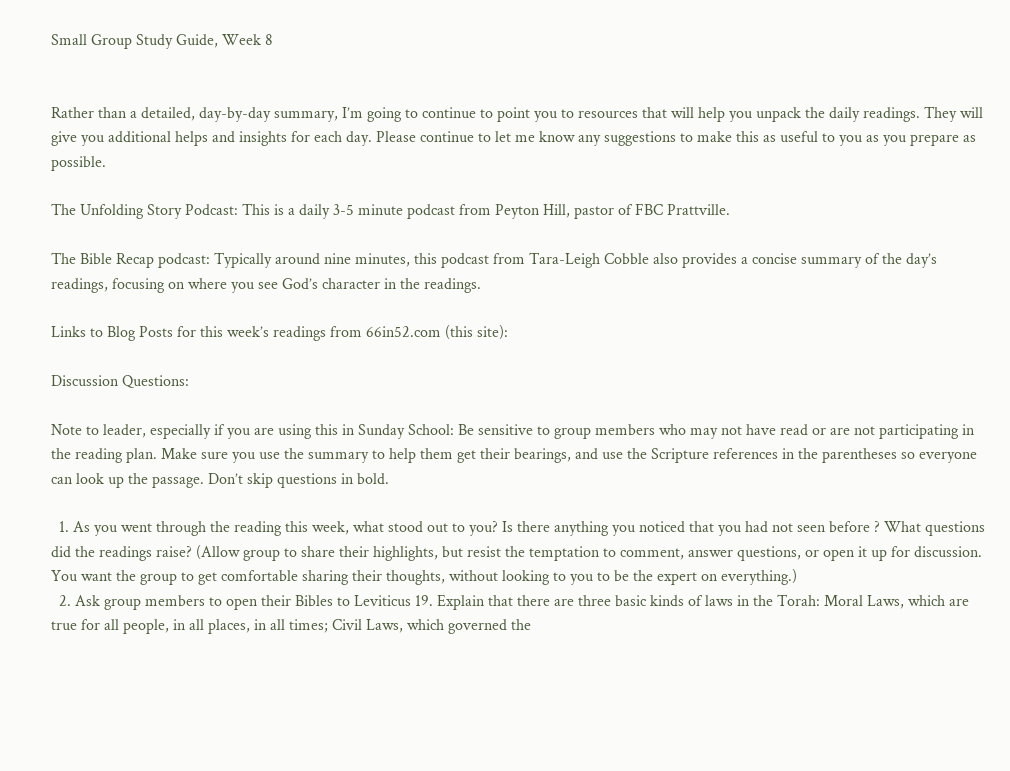Small Group Study Guide, Week 8


Rather than a detailed, day-by-day summary, I’m going to continue to point you to resources that will help you unpack the daily readings. They will give you additional helps and insights for each day. Please continue to let me know any suggestions to make this as useful to you as you prepare as possible.

The Unfolding Story Podcast: This is a daily 3-5 minute podcast from Peyton Hill, pastor of FBC Prattville.

The Bible Recap podcast: Typically around nine minutes, this podcast from Tara-Leigh Cobble also provides a concise summary of the day’s readings, focusing on where you see God’s character in the readings.

Links to Blog Posts for this week’s readings from 66in52.com (this site):

Discussion Questions:

Note to leader, especially if you are using this in Sunday School: Be sensitive to group members who may not have read or are not participating in the reading plan. Make sure you use the summary to help them get their bearings, and use the Scripture references in the parentheses so everyone can look up the passage. Don’t skip questions in bold.

  1. As you went through the reading this week, what stood out to you? Is there anything you noticed that you had not seen before ? What questions did the readings raise? (Allow group to share their highlights, but resist the temptation to comment, answer questions, or open it up for discussion. You want the group to get comfortable sharing their thoughts, without looking to you to be the expert on everything.)
  2. Ask group members to open their Bibles to Leviticus 19. Explain that there are three basic kinds of laws in the Torah: Moral Laws, which are true for all people, in all places, in all times; Civil Laws, which governed the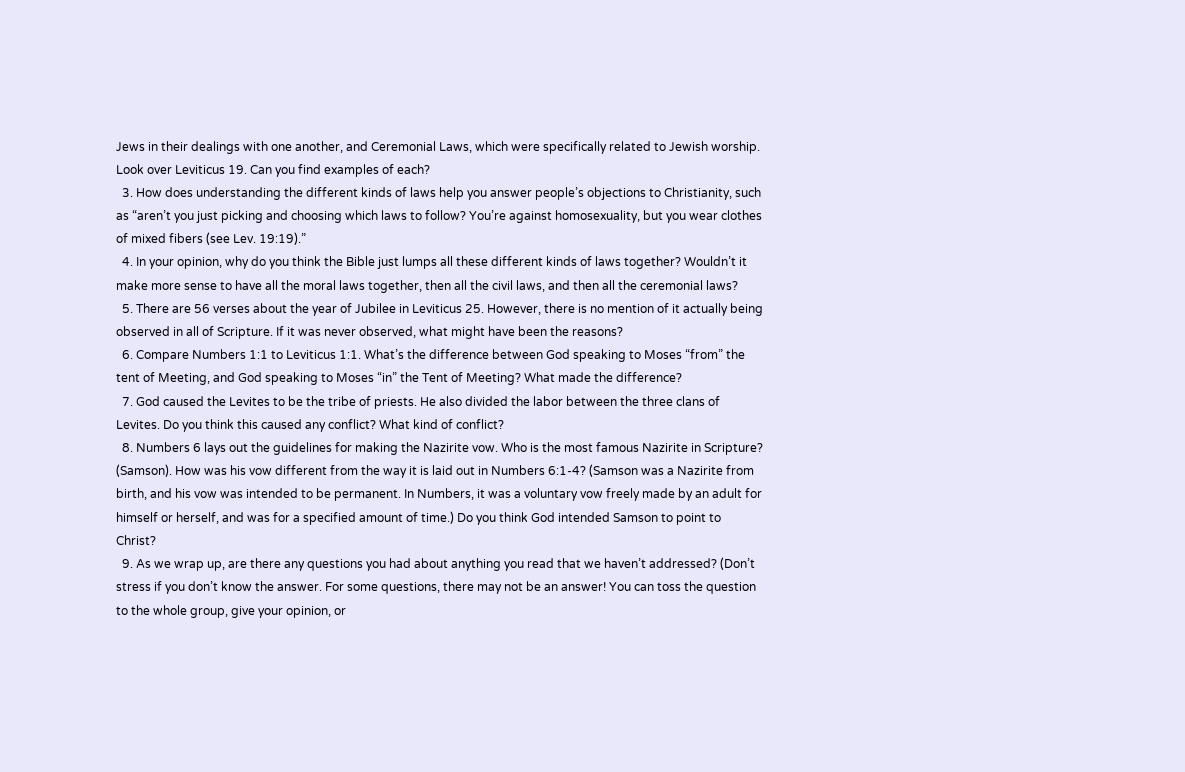Jews in their dealings with one another, and Ceremonial Laws, which were specifically related to Jewish worship. Look over Leviticus 19. Can you find examples of each?
  3. How does understanding the different kinds of laws help you answer people’s objections to Christianity, such as “aren’t you just picking and choosing which laws to follow? You’re against homosexuality, but you wear clothes of mixed fibers (see Lev. 19:19).”
  4. In your opinion, why do you think the Bible just lumps all these different kinds of laws together? Wouldn’t it make more sense to have all the moral laws together, then all the civil laws, and then all the ceremonial laws?
  5. There are 56 verses about the year of Jubilee in Leviticus 25. However, there is no mention of it actually being observed in all of Scripture. If it was never observed, what might have been the reasons?
  6. Compare Numbers 1:1 to Leviticus 1:1. What’s the difference between God speaking to Moses “from” the tent of Meeting, and God speaking to Moses “in” the Tent of Meeting? What made the difference?
  7. God caused the Levites to be the tribe of priests. He also divided the labor between the three clans of Levites. Do you think this caused any conflict? What kind of conflict?
  8. Numbers 6 lays out the guidelines for making the Nazirite vow. Who is the most famous Nazirite in Scripture? (Samson). How was his vow different from the way it is laid out in Numbers 6:1-4? (Samson was a Nazirite from birth, and his vow was intended to be permanent. In Numbers, it was a voluntary vow freely made by an adult for himself or herself, and was for a specified amount of time.) Do you think God intended Samson to point to Christ?
  9. As we wrap up, are there any questions you had about anything you read that we haven’t addressed? (Don’t stress if you don’t know the answer. For some questions, there may not be an answer! You can toss the question to the whole group, give your opinion, or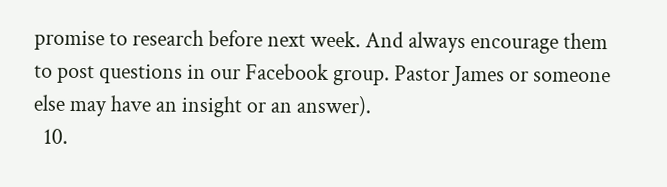promise to research before next week. And always encourage them to post questions in our Facebook group. Pastor James or someone else may have an insight or an answer).
  10.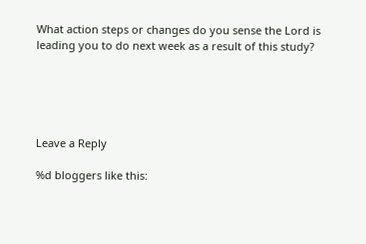What action steps or changes do you sense the Lord is leading you to do next week as a result of this study?





Leave a Reply

%d bloggers like this: